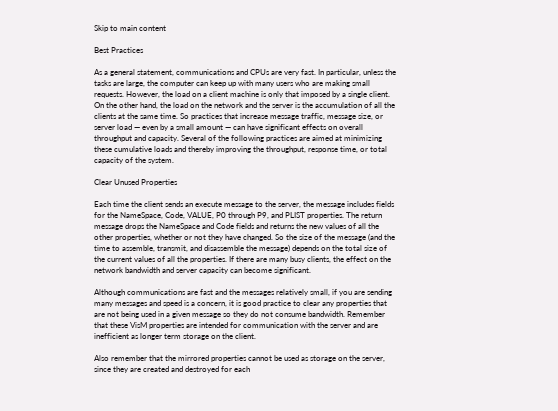Skip to main content

Best Practices

As a general statement, communications and CPUs are very fast. In particular, unless the tasks are large, the computer can keep up with many users who are making small requests. However, the load on a client machine is only that imposed by a single client. On the other hand, the load on the network and the server is the accumulation of all the clients at the same time. So practices that increase message traffic, message size, or server load — even by a small amount — can have significant effects on overall throughput and capacity. Several of the following practices are aimed at minimizing these cumulative loads and thereby improving the throughput, response time, or total capacity of the system.

Clear Unused Properties

Each time the client sends an execute message to the server, the message includes fields for the NameSpace, Code, VALUE, P0 through P9, and PLIST properties. The return message drops the NameSpace and Code fields and returns the new values of all the other properties, whether or not they have changed. So the size of the message (and the time to assemble, transmit, and disassemble the message) depends on the total size of the current values of all the properties. If there are many busy clients, the effect on the network bandwidth and server capacity can become significant.

Although communications are fast and the messages relatively small, if you are sending many messages and speed is a concern, it is good practice to clear any properties that are not being used in a given message so they do not consume bandwidth. Remember that these VisM properties are intended for communication with the server and are inefficient as longer term storage on the client.

Also remember that the mirrored properties cannot be used as storage on the server, since they are created and destroyed for each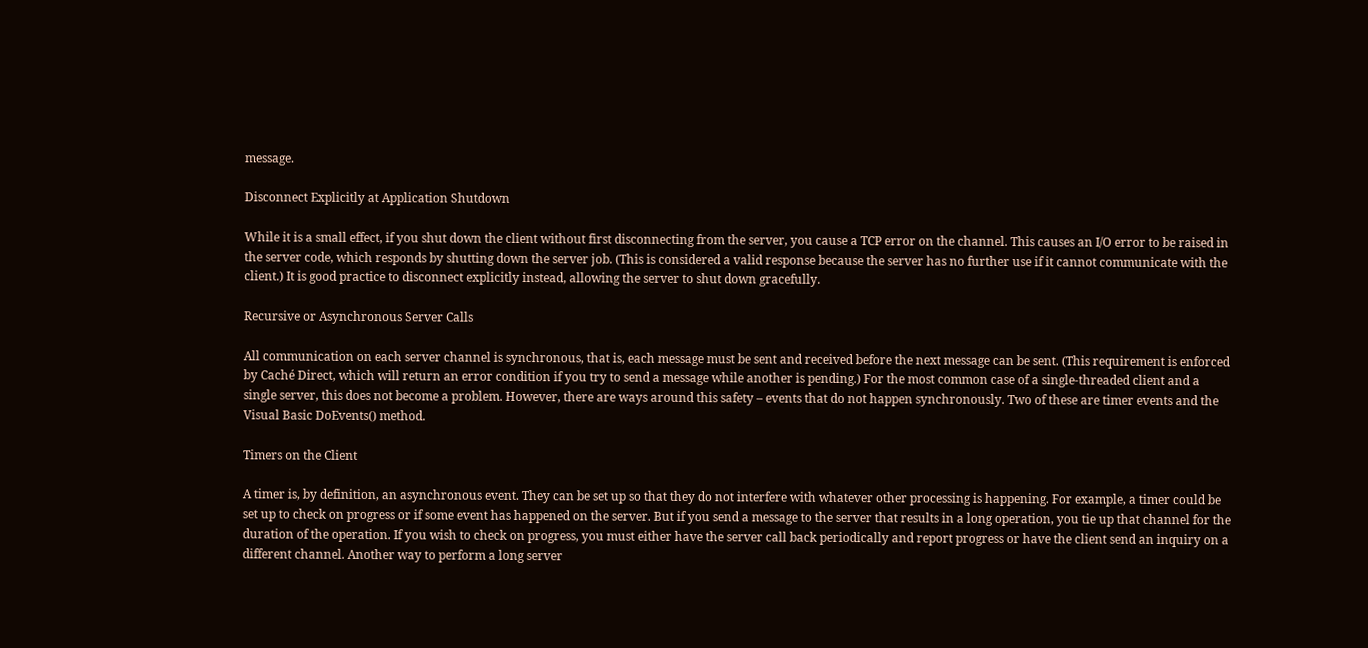message.

Disconnect Explicitly at Application Shutdown

While it is a small effect, if you shut down the client without first disconnecting from the server, you cause a TCP error on the channel. This causes an I/O error to be raised in the server code, which responds by shutting down the server job. (This is considered a valid response because the server has no further use if it cannot communicate with the client.) It is good practice to disconnect explicitly instead, allowing the server to shut down gracefully.

Recursive or Asynchronous Server Calls

All communication on each server channel is synchronous, that is, each message must be sent and received before the next message can be sent. (This requirement is enforced by Caché Direct, which will return an error condition if you try to send a message while another is pending.) For the most common case of a single-threaded client and a single server, this does not become a problem. However, there are ways around this safety – events that do not happen synchronously. Two of these are timer events and the Visual Basic DoEvents() method.

Timers on the Client

A timer is, by definition, an asynchronous event. They can be set up so that they do not interfere with whatever other processing is happening. For example, a timer could be set up to check on progress or if some event has happened on the server. But if you send a message to the server that results in a long operation, you tie up that channel for the duration of the operation. If you wish to check on progress, you must either have the server call back periodically and report progress or have the client send an inquiry on a different channel. Another way to perform a long server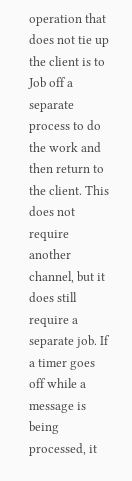operation that does not tie up the client is to Job off a separate process to do the work and then return to the client. This does not require another channel, but it does still require a separate job. If a timer goes off while a message is being processed, it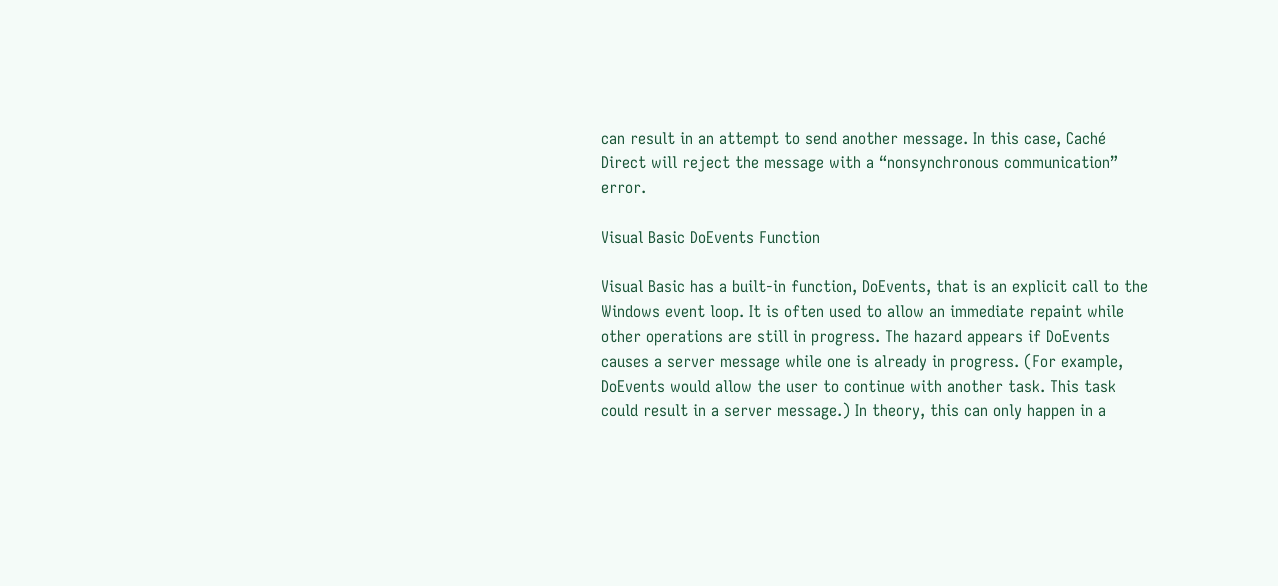can result in an attempt to send another message. In this case, Caché Direct will reject the message with a “nonsynchronous communication” error.

Visual Basic DoEvents Function

Visual Basic has a built-in function, DoEvents, that is an explicit call to the Windows event loop. It is often used to allow an immediate repaint while other operations are still in progress. The hazard appears if DoEvents causes a server message while one is already in progress. (For example, DoEvents would allow the user to continue with another task. This task could result in a server message.) In theory, this can only happen in a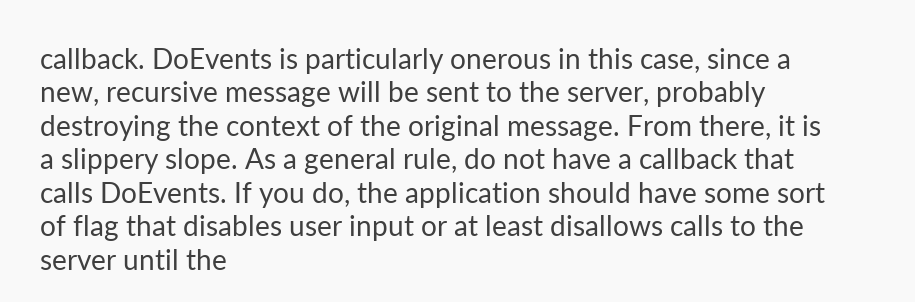callback. DoEvents is particularly onerous in this case, since a new, recursive message will be sent to the server, probably destroying the context of the original message. From there, it is a slippery slope. As a general rule, do not have a callback that calls DoEvents. If you do, the application should have some sort of flag that disables user input or at least disallows calls to the server until the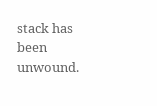stack has been unwound.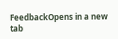FeedbackOpens in a new tab